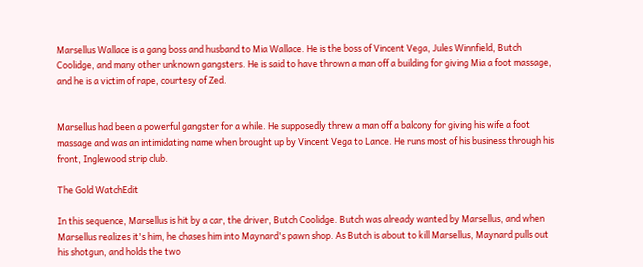Marsellus Wallace is a gang boss and husband to Mia Wallace. He is the boss of Vincent Vega, Jules Winnfield, Butch Coolidge, and many other unknown gangsters. He is said to have thrown a man off a building for giving Mia a foot massage, and he is a victim of rape, courtesy of Zed.


Marsellus had been a powerful gangster for a while. He supposedly threw a man off a balcony for giving his wife a foot massage and was an intimidating name when brought up by Vincent Vega to Lance. He runs most of his business through his front, Inglewood strip club.

The Gold WatchEdit

In this sequence, Marsellus is hit by a car, the driver, Butch Coolidge. Butch was already wanted by Marsellus, and when Marsellus realizes it's him, he chases him into Maynard's pawn shop. As Butch is about to kill Marsellus, Maynard pulls out his shotgun, and holds the two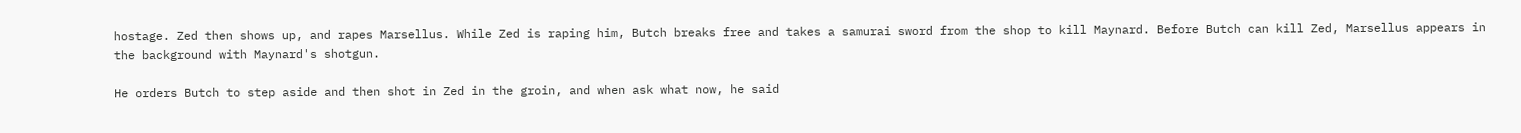hostage. Zed then shows up, and rapes Marsellus. While Zed is raping him, Butch breaks free and takes a samurai sword from the shop to kill Maynard. Before Butch can kill Zed, Marsellus appears in the background with Maynard's shotgun.

He orders Butch to step aside and then shot in Zed in the groin, and when ask what now, he said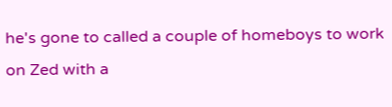he's gone to called a couple of homeboys to work on Zed with a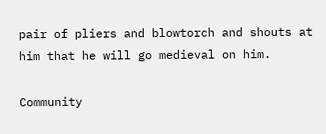pair of pliers and blowtorch and shouts at him that he will go medieval on him.

Community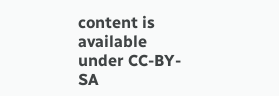content is available under CC-BY-SA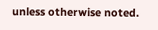unless otherwise noted.